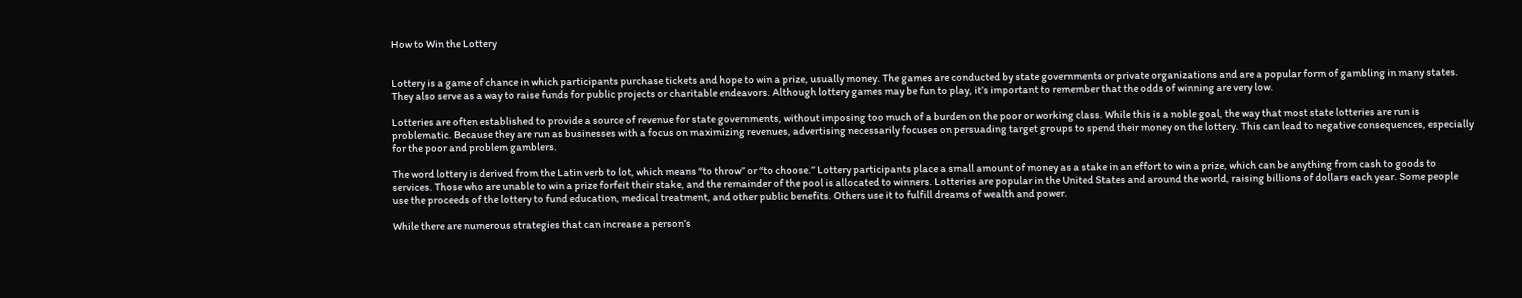How to Win the Lottery


Lottery is a game of chance in which participants purchase tickets and hope to win a prize, usually money. The games are conducted by state governments or private organizations and are a popular form of gambling in many states. They also serve as a way to raise funds for public projects or charitable endeavors. Although lottery games may be fun to play, it’s important to remember that the odds of winning are very low.

Lotteries are often established to provide a source of revenue for state governments, without imposing too much of a burden on the poor or working class. While this is a noble goal, the way that most state lotteries are run is problematic. Because they are run as businesses with a focus on maximizing revenues, advertising necessarily focuses on persuading target groups to spend their money on the lottery. This can lead to negative consequences, especially for the poor and problem gamblers.

The word lottery is derived from the Latin verb to lot, which means “to throw” or “to choose.” Lottery participants place a small amount of money as a stake in an effort to win a prize, which can be anything from cash to goods to services. Those who are unable to win a prize forfeit their stake, and the remainder of the pool is allocated to winners. Lotteries are popular in the United States and around the world, raising billions of dollars each year. Some people use the proceeds of the lottery to fund education, medical treatment, and other public benefits. Others use it to fulfill dreams of wealth and power.

While there are numerous strategies that can increase a person’s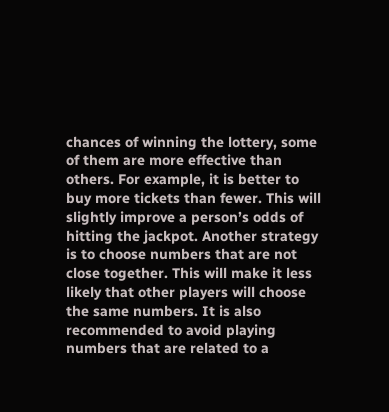chances of winning the lottery, some of them are more effective than others. For example, it is better to buy more tickets than fewer. This will slightly improve a person’s odds of hitting the jackpot. Another strategy is to choose numbers that are not close together. This will make it less likely that other players will choose the same numbers. It is also recommended to avoid playing numbers that are related to a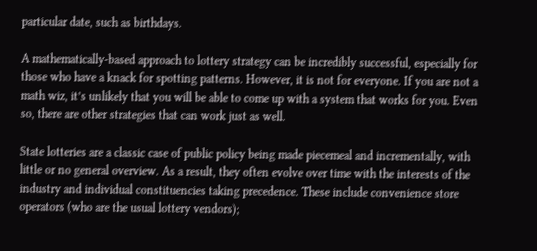particular date, such as birthdays.

A mathematically-based approach to lottery strategy can be incredibly successful, especially for those who have a knack for spotting patterns. However, it is not for everyone. If you are not a math wiz, it’s unlikely that you will be able to come up with a system that works for you. Even so, there are other strategies that can work just as well.

State lotteries are a classic case of public policy being made piecemeal and incrementally, with little or no general overview. As a result, they often evolve over time with the interests of the industry and individual constituencies taking precedence. These include convenience store operators (who are the usual lottery vendors);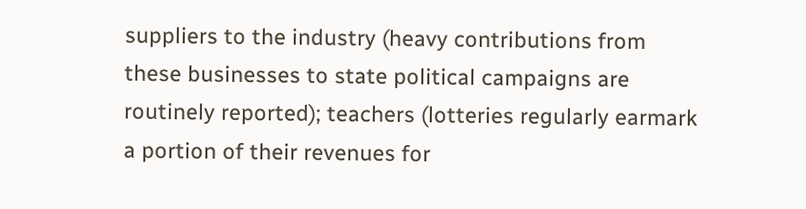suppliers to the industry (heavy contributions from these businesses to state political campaigns are routinely reported); teachers (lotteries regularly earmark a portion of their revenues for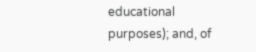educational purposes); and, of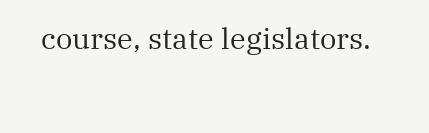course, state legislators.